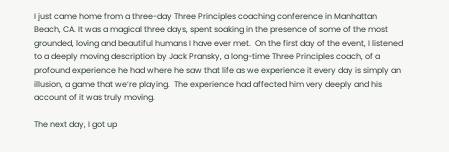I just came home from a three-day Three Principles coaching conference in Manhattan Beach, CA. It was a magical three days, spent soaking in the presence of some of the most grounded, loving and beautiful humans I have ever met.  On the first day of the event, I listened to a deeply moving description by Jack Pransky, a long-time Three Principles coach, of a profound experience he had where he saw that life as we experience it every day is simply an illusion, a game that we’re playing.  The experience had affected him very deeply and his account of it was truly moving.

The next day, I got up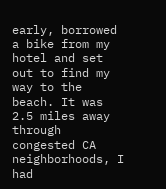early, borrowed a bike from my hotel and set out to find my way to the beach. It was 2.5 miles away through congested CA neighborhoods, I had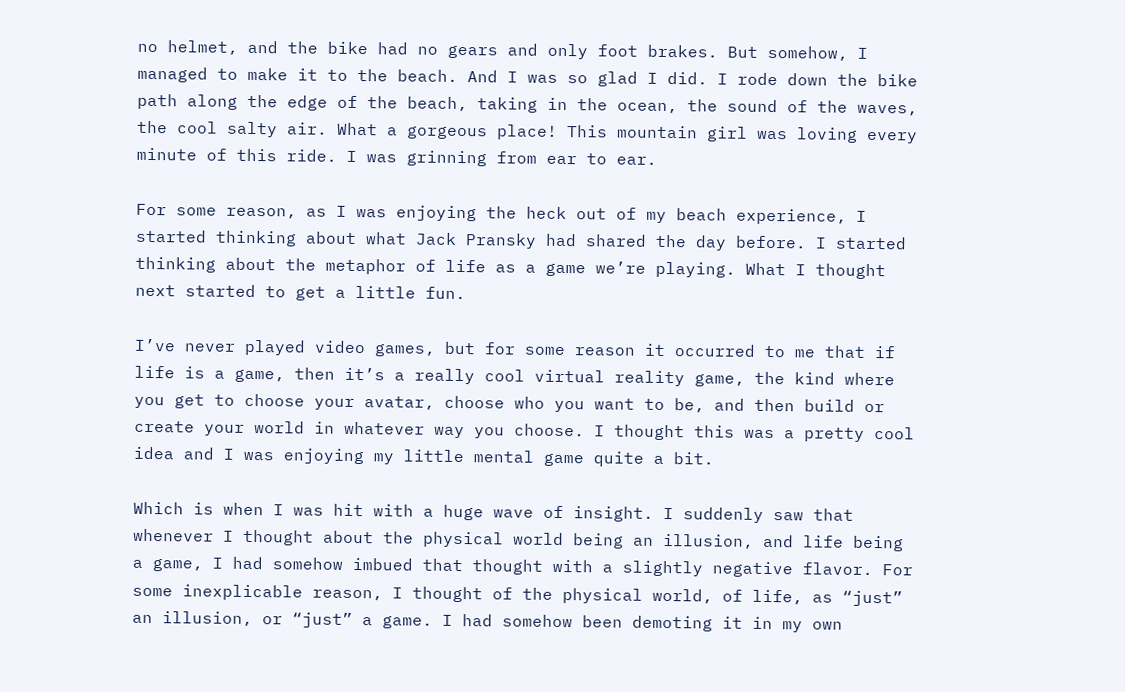no helmet, and the bike had no gears and only foot brakes. But somehow, I managed to make it to the beach. And I was so glad I did. I rode down the bike path along the edge of the beach, taking in the ocean, the sound of the waves, the cool salty air. What a gorgeous place! This mountain girl was loving every minute of this ride. I was grinning from ear to ear.

For some reason, as I was enjoying the heck out of my beach experience, I started thinking about what Jack Pransky had shared the day before. I started thinking about the metaphor of life as a game we’re playing. What I thought next started to get a little fun.

I’ve never played video games, but for some reason it occurred to me that if life is a game, then it’s a really cool virtual reality game, the kind where you get to choose your avatar, choose who you want to be, and then build or create your world in whatever way you choose. I thought this was a pretty cool idea and I was enjoying my little mental game quite a bit.

Which is when I was hit with a huge wave of insight. I suddenly saw that whenever I thought about the physical world being an illusion, and life being a game, I had somehow imbued that thought with a slightly negative flavor. For some inexplicable reason, I thought of the physical world, of life, as “just” an illusion, or “just” a game. I had somehow been demoting it in my own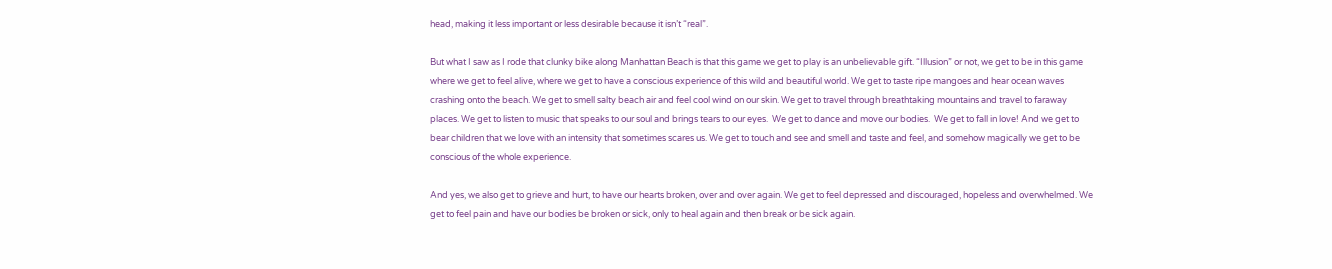head, making it less important or less desirable because it isn’t “real”.

But what I saw as I rode that clunky bike along Manhattan Beach is that this game we get to play is an unbelievable gift. “Illusion” or not, we get to be in this game where we get to feel alive, where we get to have a conscious experience of this wild and beautiful world. We get to taste ripe mangoes and hear ocean waves crashing onto the beach. We get to smell salty beach air and feel cool wind on our skin. We get to travel through breathtaking mountains and travel to faraway places. We get to listen to music that speaks to our soul and brings tears to our eyes.  We get to dance and move our bodies.  We get to fall in love! And we get to bear children that we love with an intensity that sometimes scares us. We get to touch and see and smell and taste and feel, and somehow magically we get to be conscious of the whole experience.

And yes, we also get to grieve and hurt, to have our hearts broken, over and over again. We get to feel depressed and discouraged, hopeless and overwhelmed. We get to feel pain and have our bodies be broken or sick, only to heal again and then break or be sick again.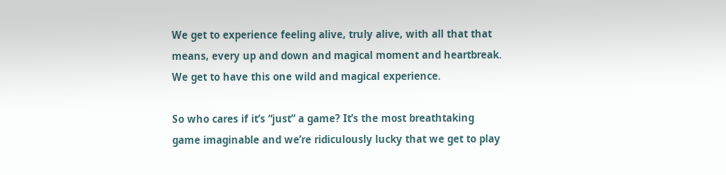We get to experience feeling alive, truly alive, with all that that means, every up and down and magical moment and heartbreak. We get to have this one wild and magical experience.

So who cares if it’s “just” a game? It’s the most breathtaking game imaginable and we’re ridiculously lucky that we get to play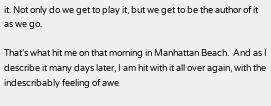it. Not only do we get to play it, but we get to be the author of it as we go.

That’s what hit me on that morning in Manhattan Beach.  And as I describe it many days later, I am hit with it all over again, with the indescribably feeling of awe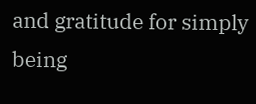and gratitude for simply being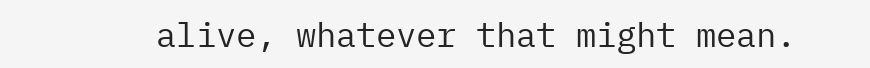alive, whatever that might mean.